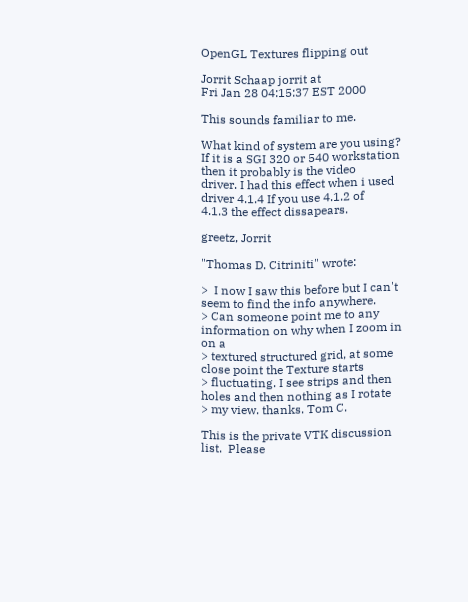OpenGL Textures flipping out

Jorrit Schaap jorrit at
Fri Jan 28 04:15:37 EST 2000

This sounds familiar to me.

What kind of system are you using?
If it is a SGI 320 or 540 workstation then it probably is the video
driver. I had this effect when i used driver 4.1.4 If you use 4.1.2 of
4.1.3 the effect dissapears.

greetz, Jorrit

"Thomas D. Citriniti" wrote:

>  I now I saw this before but I can't seem to find the info anywhere.
> Can someone point me to any information on why when I zoom in on a
> textured structured grid, at some close point the Texture starts
> fluctuating. I see strips and then holes and then nothing as I rotate
> my view. thanks. Tom C.

This is the private VTK discussion list.  Please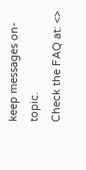keep messages on-topic.
Check the FAQ at: <>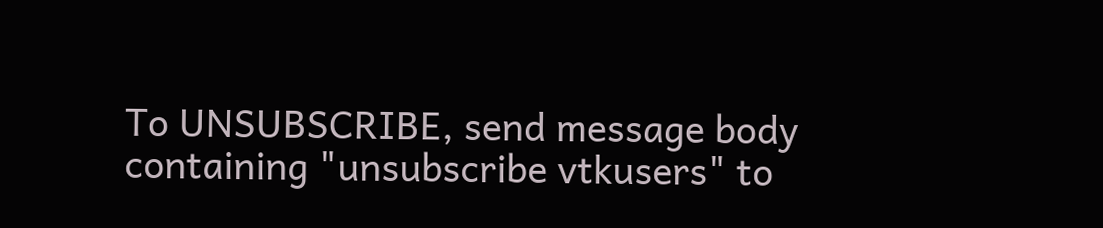To UNSUBSCRIBE, send message body containing "unsubscribe vtkusers" to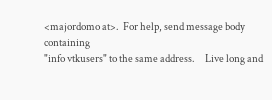<majordomo at>.  For help, send message body containing
"info vtkusers" to the same address.     Live long and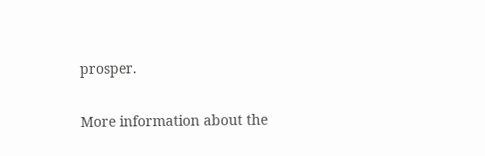prosper.

More information about the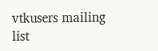vtkusers mailing list